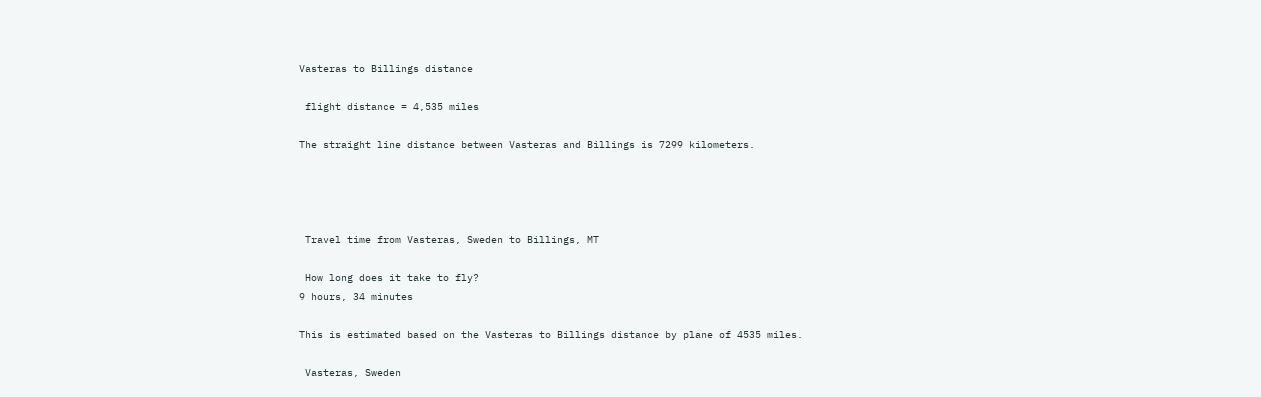Vasteras to Billings distance

 flight distance = 4,535 miles

The straight line distance between Vasteras and Billings is 7299 kilometers.




 Travel time from Vasteras, Sweden to Billings, MT

 How long does it take to fly?
9 hours, 34 minutes

This is estimated based on the Vasteras to Billings distance by plane of 4535 miles.

 Vasteras, Sweden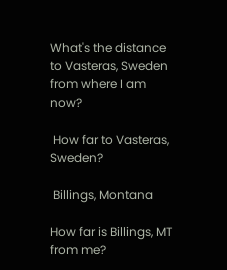What's the distance to Vasteras, Sweden from where I am now?

 How far to Vasteras, Sweden?

 Billings, Montana

How far is Billings, MT from me?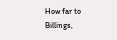How far to Billings,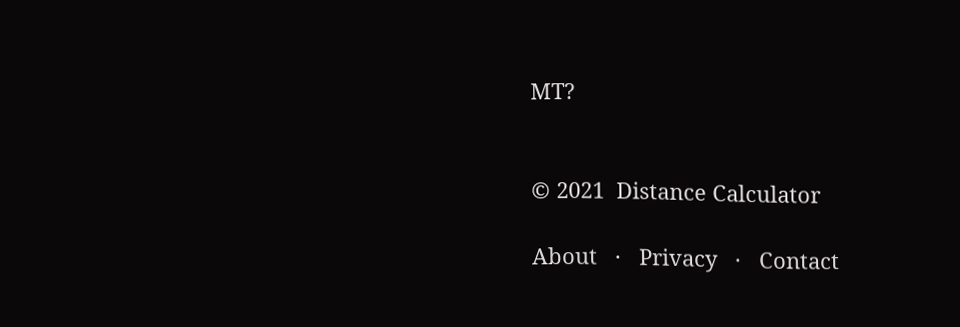MT?


© 2021  Distance Calculator

About   ·   Privacy   ·   Contact